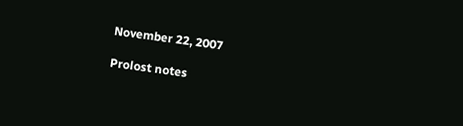November 22, 2007

Prolost notes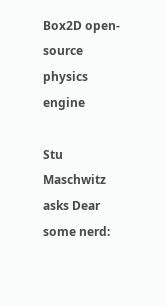Box2D open-source physics engine

Stu Maschwitz asks Dear some nerd: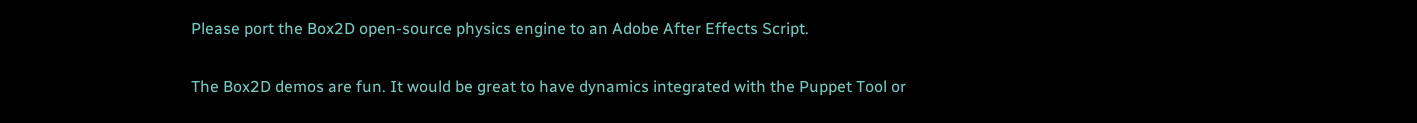Please port the Box2D open-source physics engine to an Adobe After Effects Script.

The Box2D demos are fun. It would be great to have dynamics integrated with the Puppet Tool or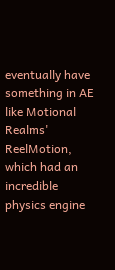eventually have something in AE like Motional Realms' ReelMotion, which had an incredible physics engine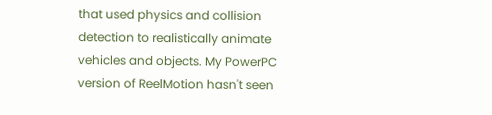that used physics and collision detection to realistically animate vehicles and objects. My PowerPC version of ReelMotion hasn't seen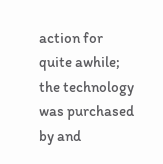action for quite awhile; the technology was purchased by and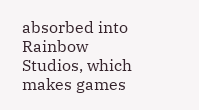absorbed into Rainbow Studios, which makes games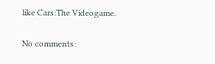like Cars:The Videogame.

No comments: